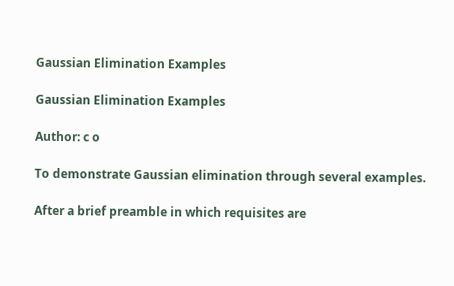Gaussian Elimination Examples

Gaussian Elimination Examples

Author: c o

To demonstrate Gaussian elimination through several examples.

After a brief preamble in which requisites are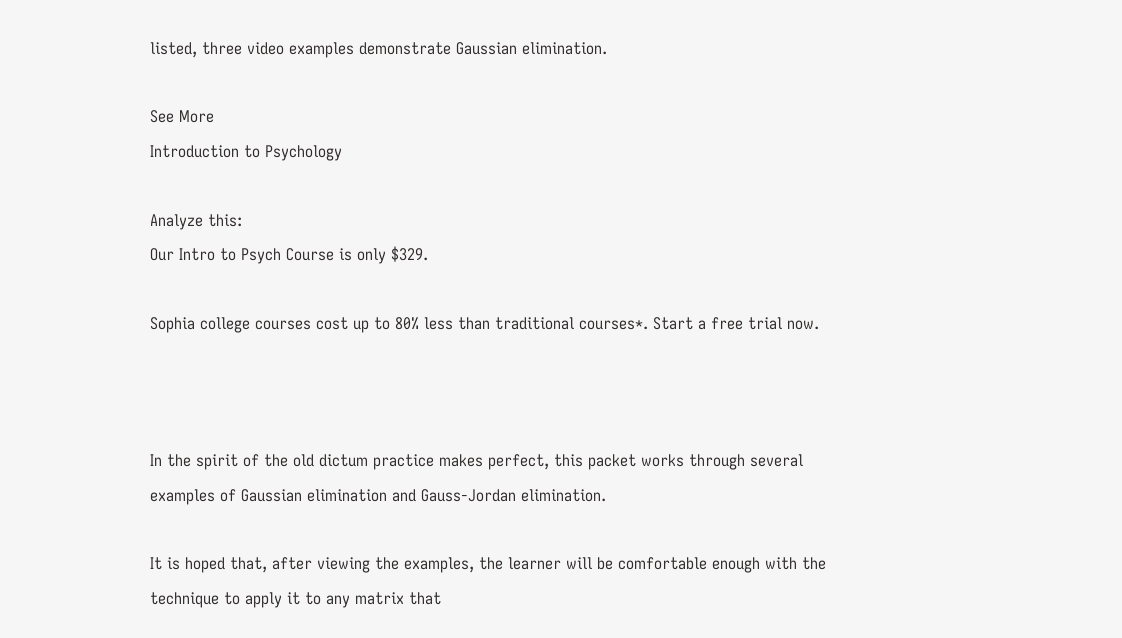listed, three video examples demonstrate Gaussian elimination.

See More
Introduction to Psychology

Analyze this:
Our Intro to Psych Course is only $329.

Sophia college courses cost up to 80% less than traditional courses*. Start a free trial now.



In the spirit of the old dictum practice makes perfect, this packet works through several examples of Gaussian elimination and Gauss-Jordan elimination.

It is hoped that, after viewing the examples, the learner will be comfortable enough with the technique to apply it to any matrix that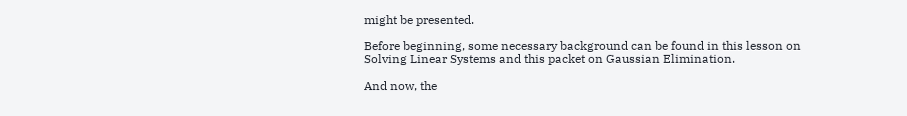might be presented.

Before beginning, some necessary background can be found in this lesson on Solving Linear Systems and this packet on Gaussian Elimination.

And now, the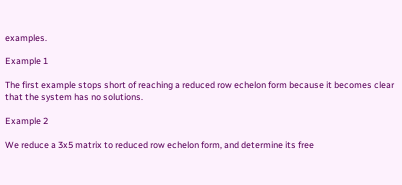examples.

Example 1

The first example stops short of reaching a reduced row echelon form because it becomes clear that the system has no solutions.

Example 2

We reduce a 3x5 matrix to reduced row echelon form, and determine its free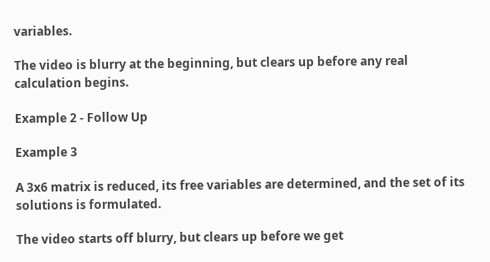variables.

The video is blurry at the beginning, but clears up before any real calculation begins.

Example 2 - Follow Up

Example 3

A 3x6 matrix is reduced, its free variables are determined, and the set of its solutions is formulated.

The video starts off blurry, but clears up before we get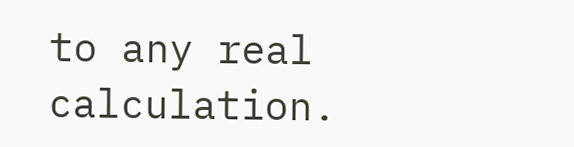to any real calculation.